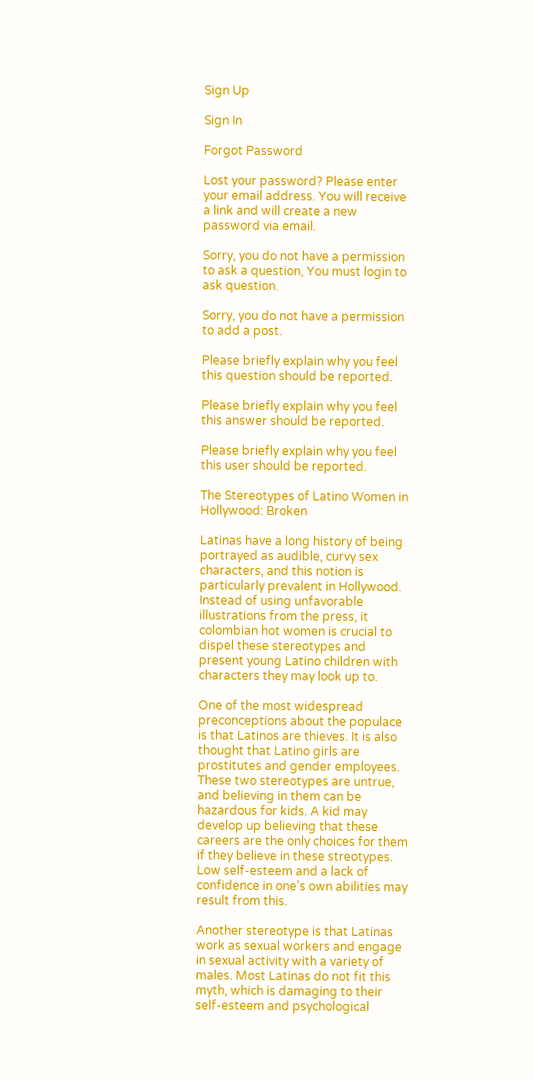Sign Up

Sign In

Forgot Password

Lost your password? Please enter your email address. You will receive a link and will create a new password via email.

Sorry, you do not have a permission to ask a question, You must login to ask question.

Sorry, you do not have a permission to add a post.

Please briefly explain why you feel this question should be reported.

Please briefly explain why you feel this answer should be reported.

Please briefly explain why you feel this user should be reported.

The Stereotypes of Latino Women in Hollywood: Broken

Latinas have a long history of being portrayed as audible, curvy sex characters, and this notion is particularly prevalent in Hollywood. Instead of using unfavorable illustrations from the press, it colombian hot women is crucial to dispel these stereotypes and present young Latino children with characters they may look up to.

One of the most widespread preconceptions about the populace is that Latinos are thieves. It is also thought that Latino girls are prostitutes and gender employees. These two stereotypes are untrue, and believing in them can be hazardous for kids. A kid may develop up believing that these careers are the only choices for them if they believe in these streotypes. Low self-esteem and a lack of confidence in one’s own abilities may result from this.

Another stereotype is that Latinas work as sexual workers and engage in sexual activity with a variety of males. Most Latinas do not fit this myth, which is damaging to their self-esteem and psychological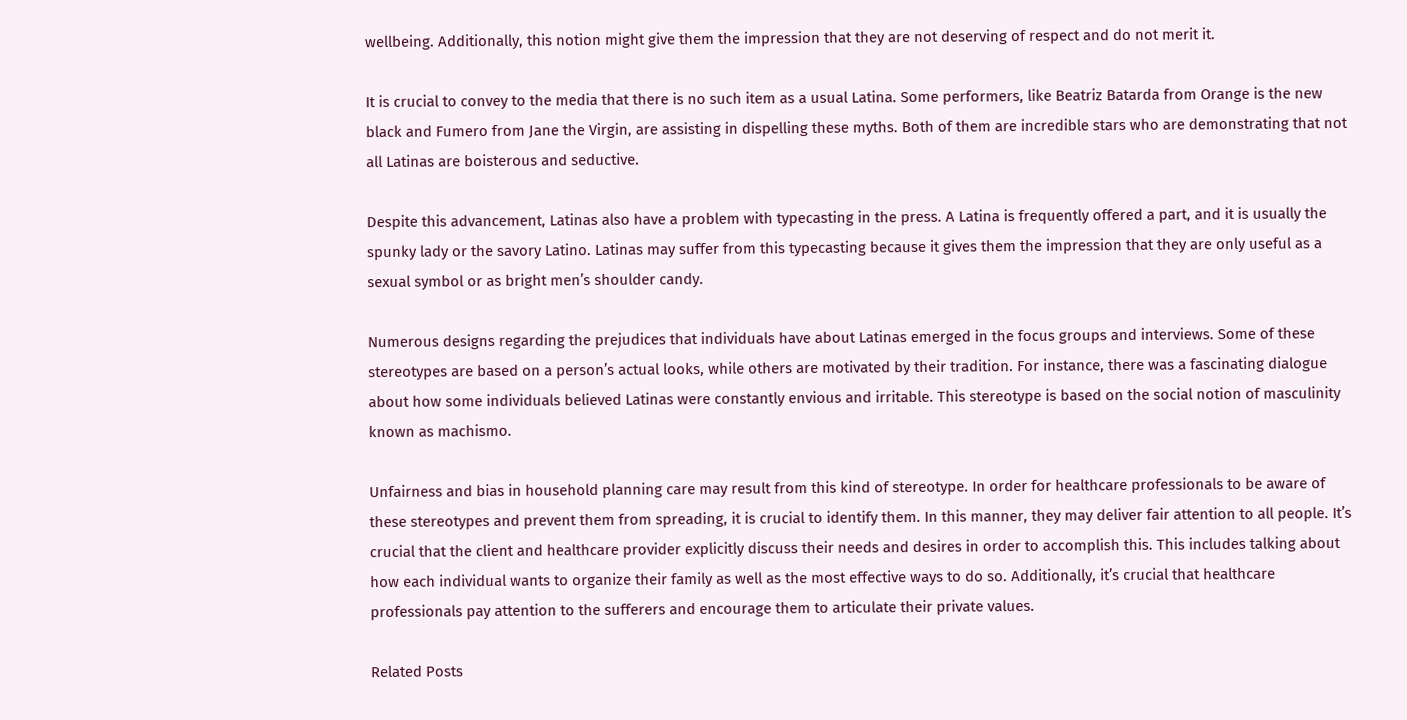wellbeing. Additionally, this notion might give them the impression that they are not deserving of respect and do not merit it.

It is crucial to convey to the media that there is no such item as a usual Latina. Some performers, like Beatriz Batarda from Orange is the new black and Fumero from Jane the Virgin, are assisting in dispelling these myths. Both of them are incredible stars who are demonstrating that not all Latinas are boisterous and seductive.

Despite this advancement, Latinas also have a problem with typecasting in the press. A Latina is frequently offered a part, and it is usually the spunky lady or the savory Latino. Latinas may suffer from this typecasting because it gives them the impression that they are only useful as a sexual symbol or as bright men’s shoulder candy.

Numerous designs regarding the prejudices that individuals have about Latinas emerged in the focus groups and interviews. Some of these stereotypes are based on a person’s actual looks, while others are motivated by their tradition. For instance, there was a fascinating dialogue about how some individuals believed Latinas were constantly envious and irritable. This stereotype is based on the social notion of masculinity known as machismo.

Unfairness and bias in household planning care may result from this kind of stereotype. In order for healthcare professionals to be aware of these stereotypes and prevent them from spreading, it is crucial to identify them. In this manner, they may deliver fair attention to all people. It’s crucial that the client and healthcare provider explicitly discuss their needs and desires in order to accomplish this. This includes talking about how each individual wants to organize their family as well as the most effective ways to do so. Additionally, it’s crucial that healthcare professionals pay attention to the sufferers and encourage them to articulate their private values.

Related Posts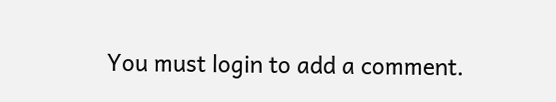You must login to add a comment.